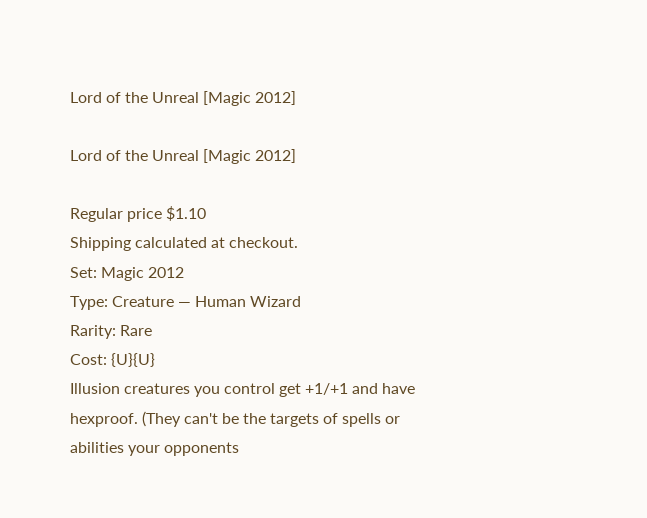Lord of the Unreal [Magic 2012]

Lord of the Unreal [Magic 2012]

Regular price $1.10
Shipping calculated at checkout.
Set: Magic 2012
Type: Creature — Human Wizard
Rarity: Rare
Cost: {U}{U}
Illusion creatures you control get +1/+1 and have hexproof. (They can't be the targets of spells or abilities your opponents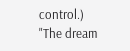control.)
"The dream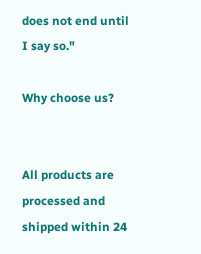does not end until I say so."

Why choose us?


All products are processed and shipped within 24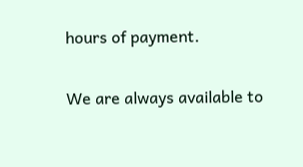hours of payment.


We are always available to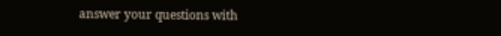answer your questions with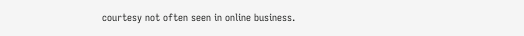courtesy not often seen in online business.